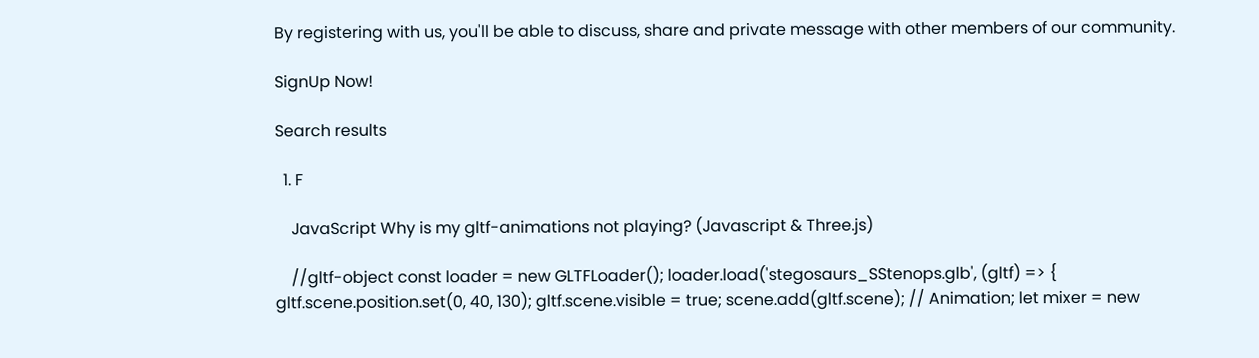By registering with us, you'll be able to discuss, share and private message with other members of our community.

SignUp Now!

Search results

  1. F

    JavaScript Why is my gltf-animations not playing? (Javascript & Three.js)

    //gltf-object const loader = new GLTFLoader(); loader.load('stegosaurs_SStenops.glb', (gltf) => { gltf.scene.position.set(0, 40, 130); gltf.scene.visible = true; scene.add(gltf.scene); // Animation; let mixer = new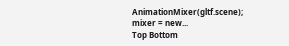AnimationMixer(gltf.scene); mixer = new...
Top Bottom